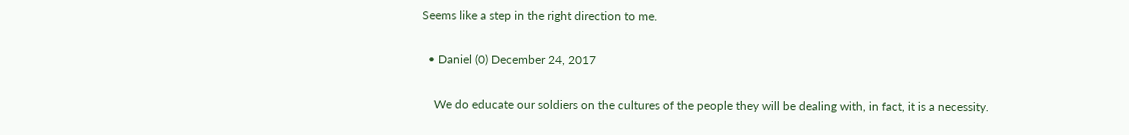Seems like a step in the right direction to me.

  • Daniel (0) December 24, 2017

    We do educate our soldiers on the cultures of the people they will be dealing with, in fact, it is a necessity.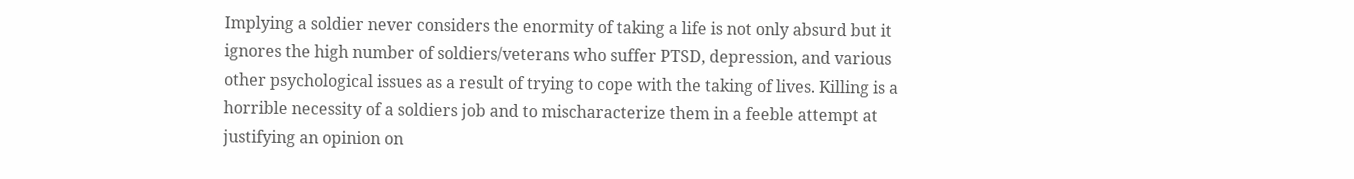Implying a soldier never considers the enormity of taking a life is not only absurd but it ignores the high number of soldiers/veterans who suffer PTSD, depression, and various other psychological issues as a result of trying to cope with the taking of lives. Killing is a horrible necessity of a soldiers job and to mischaracterize them in a feeble attempt at justifying an opinion on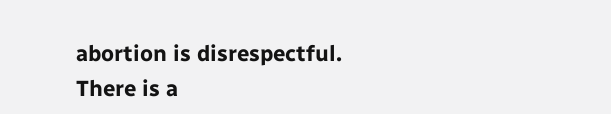abortion is disrespectful. There is a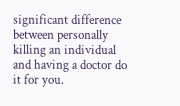significant difference between personally killing an individual and having a doctor do it for you.